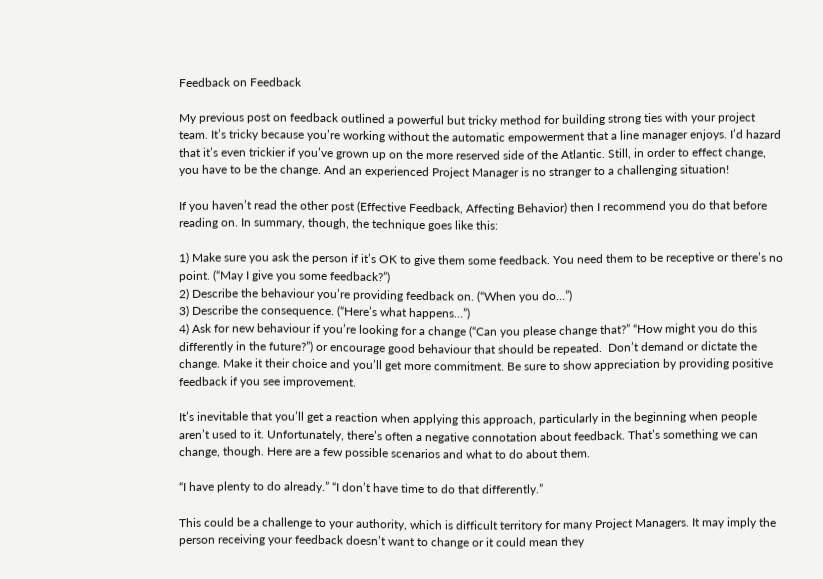Feedback on Feedback

My previous post on feedback outlined a powerful but tricky method for building strong ties with your project team. It’s tricky because you’re working without the automatic empowerment that a line manager enjoys. I’d hazard that it’s even trickier if you’ve grown up on the more reserved side of the Atlantic. Still, in order to effect change, you have to be the change. And an experienced Project Manager is no stranger to a challenging situation!

If you haven’t read the other post (Effective Feedback, Affecting Behavior) then I recommend you do that before reading on. In summary, though, the technique goes like this:

1) Make sure you ask the person if it’s OK to give them some feedback. You need them to be receptive or there’s no point. (“May I give you some feedback?”)
2) Describe the behaviour you’re providing feedback on. (“When you do…”)
3) Describe the consequence. (“Here’s what happens…”)
4) Ask for new behaviour if you’re looking for a change (“Can you please change that?” “How might you do this differently in the future?”) or encourage good behaviour that should be repeated.  Don’t demand or dictate the change. Make it their choice and you’ll get more commitment. Be sure to show appreciation by providing positive feedback if you see improvement.

It’s inevitable that you’ll get a reaction when applying this approach, particularly in the beginning when people aren’t used to it. Unfortunately, there’s often a negative connotation about feedback. That’s something we can change, though. Here are a few possible scenarios and what to do about them.

“I have plenty to do already.” “I don’t have time to do that differently.”

This could be a challenge to your authority, which is difficult territory for many Project Managers. It may imply the person receiving your feedback doesn’t want to change or it could mean they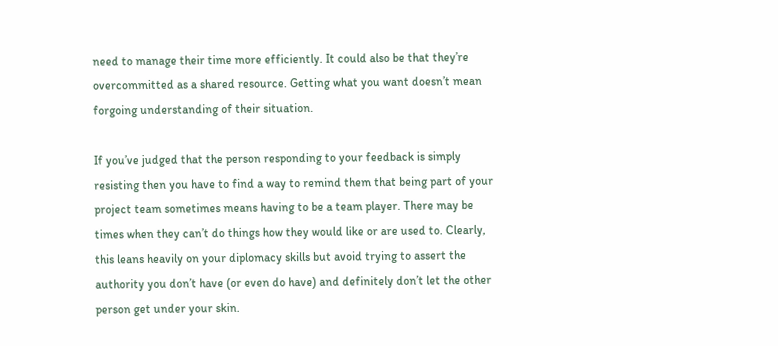need to manage their time more efficiently. It could also be that they’re overcommitted as a shared resource. Getting what you want doesn’t mean forgoing understanding of their situation.

If you’ve judged that the person responding to your feedback is simply resisting then you have to find a way to remind them that being part of your project team sometimes means having to be a team player. There may be times when they can’t do things how they would like or are used to. Clearly, this leans heavily on your diplomacy skills but avoid trying to assert the authority you don’t have (or even do have) and definitely don’t let the other person get under your skin.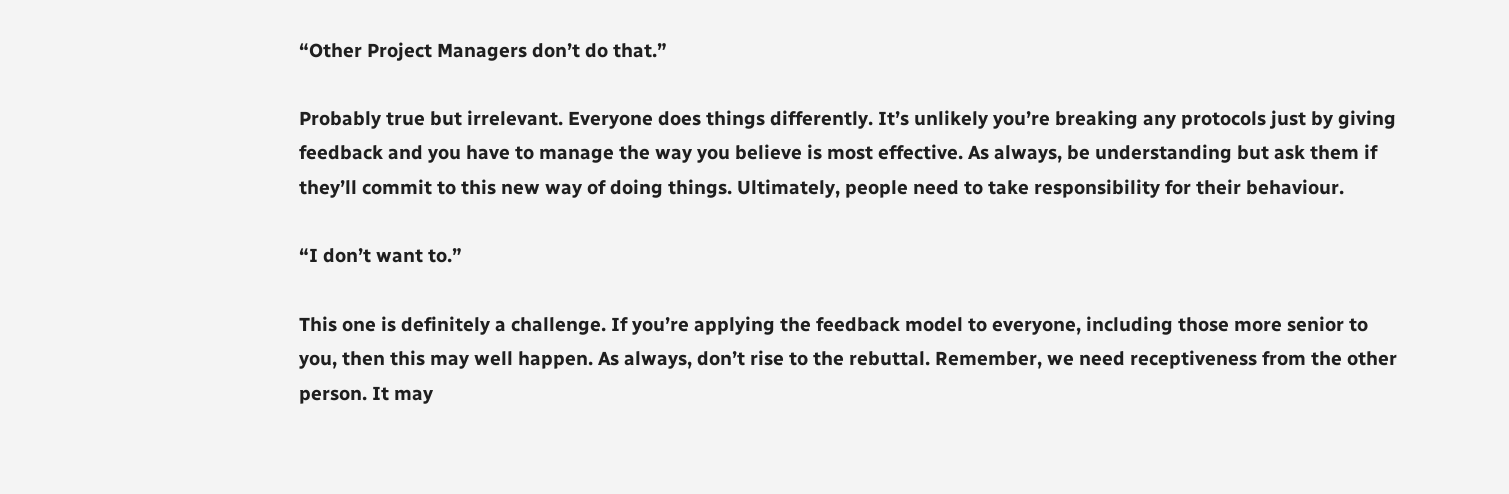“Other Project Managers don’t do that.”

Probably true but irrelevant. Everyone does things differently. It’s unlikely you’re breaking any protocols just by giving feedback and you have to manage the way you believe is most effective. As always, be understanding but ask them if they’ll commit to this new way of doing things. Ultimately, people need to take responsibility for their behaviour.

“I don’t want to.”

This one is definitely a challenge. If you’re applying the feedback model to everyone, including those more senior to you, then this may well happen. As always, don’t rise to the rebuttal. Remember, we need receptiveness from the other person. It may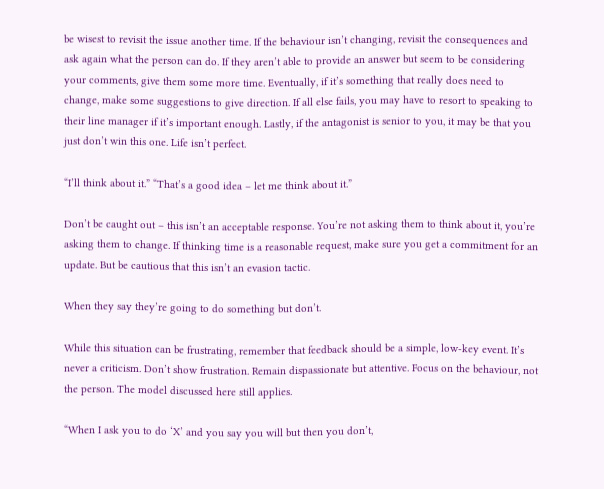be wisest to revisit the issue another time. If the behaviour isn’t changing, revisit the consequences and ask again what the person can do. If they aren’t able to provide an answer but seem to be considering your comments, give them some more time. Eventually, if it’s something that really does need to change, make some suggestions to give direction. If all else fails, you may have to resort to speaking to their line manager if it’s important enough. Lastly, if the antagonist is senior to you, it may be that you just don’t win this one. Life isn’t perfect.

“I’ll think about it.” “That’s a good idea – let me think about it.”

Don’t be caught out – this isn’t an acceptable response. You’re not asking them to think about it, you’re asking them to change. If thinking time is a reasonable request, make sure you get a commitment for an update. But be cautious that this isn’t an evasion tactic.

When they say they’re going to do something but don’t.

While this situation can be frustrating, remember that feedback should be a simple, low-key event. It’s never a criticism. Don’t show frustration. Remain dispassionate but attentive. Focus on the behaviour, not the person. The model discussed here still applies.

“When I ask you to do ‘X’ and you say you will but then you don’t,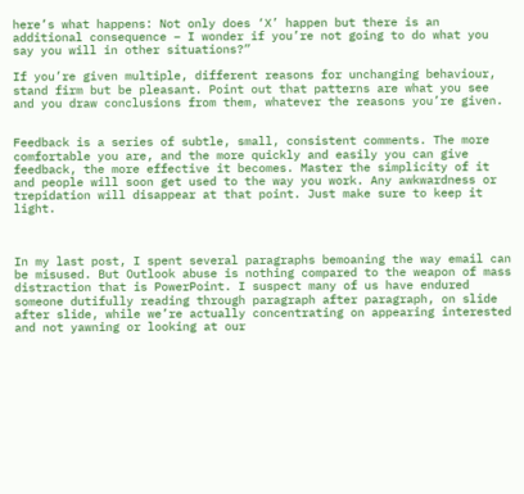here’s what happens: Not only does ‘X’ happen but there is an additional consequence – I wonder if you’re not going to do what you say you will in other situations?”

If you’re given multiple, different reasons for unchanging behaviour, stand firm but be pleasant. Point out that patterns are what you see and you draw conclusions from them, whatever the reasons you’re given.


Feedback is a series of subtle, small, consistent comments. The more comfortable you are, and the more quickly and easily you can give feedback, the more effective it becomes. Master the simplicity of it and people will soon get used to the way you work. Any awkwardness or trepidation will disappear at that point. Just make sure to keep it light.



In my last post, I spent several paragraphs bemoaning the way email can be misused. But Outlook abuse is nothing compared to the weapon of mass distraction that is PowerPoint. I suspect many of us have endured someone dutifully reading through paragraph after paragraph, on slide after slide, while we’re actually concentrating on appearing interested and not yawning or looking at our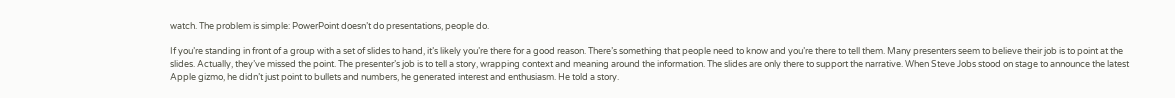watch. The problem is simple: PowerPoint doesn’t do presentations, people do.

If you’re standing in front of a group with a set of slides to hand, it’s likely you’re there for a good reason. There’s something that people need to know and you’re there to tell them. Many presenters seem to believe their job is to point at the slides. Actually, they’ve missed the point. The presenter’s job is to tell a story, wrapping context and meaning around the information. The slides are only there to support the narrative. When Steve Jobs stood on stage to announce the latest Apple gizmo, he didn’t just point to bullets and numbers, he generated interest and enthusiasm. He told a story.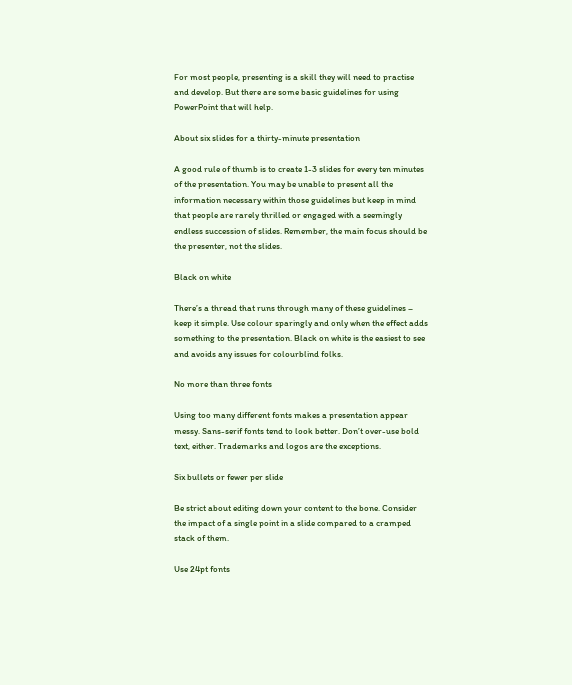For most people, presenting is a skill they will need to practise and develop. But there are some basic guidelines for using PowerPoint that will help.

About six slides for a thirty-minute presentation

A good rule of thumb is to create 1-3 slides for every ten minutes of the presentation. You may be unable to present all the information necessary within those guidelines but keep in mind that people are rarely thrilled or engaged with a seemingly endless succession of slides. Remember, the main focus should be the presenter, not the slides.

Black on white

There’s a thread that runs through many of these guidelines – keep it simple. Use colour sparingly and only when the effect adds something to the presentation. Black on white is the easiest to see and avoids any issues for colourblind folks.

No more than three fonts

Using too many different fonts makes a presentation appear messy. Sans-serif fonts tend to look better. Don’t over-use bold text, either. Trademarks and logos are the exceptions.

Six bullets or fewer per slide

Be strict about editing down your content to the bone. Consider the impact of a single point in a slide compared to a cramped stack of them.

Use 24pt fonts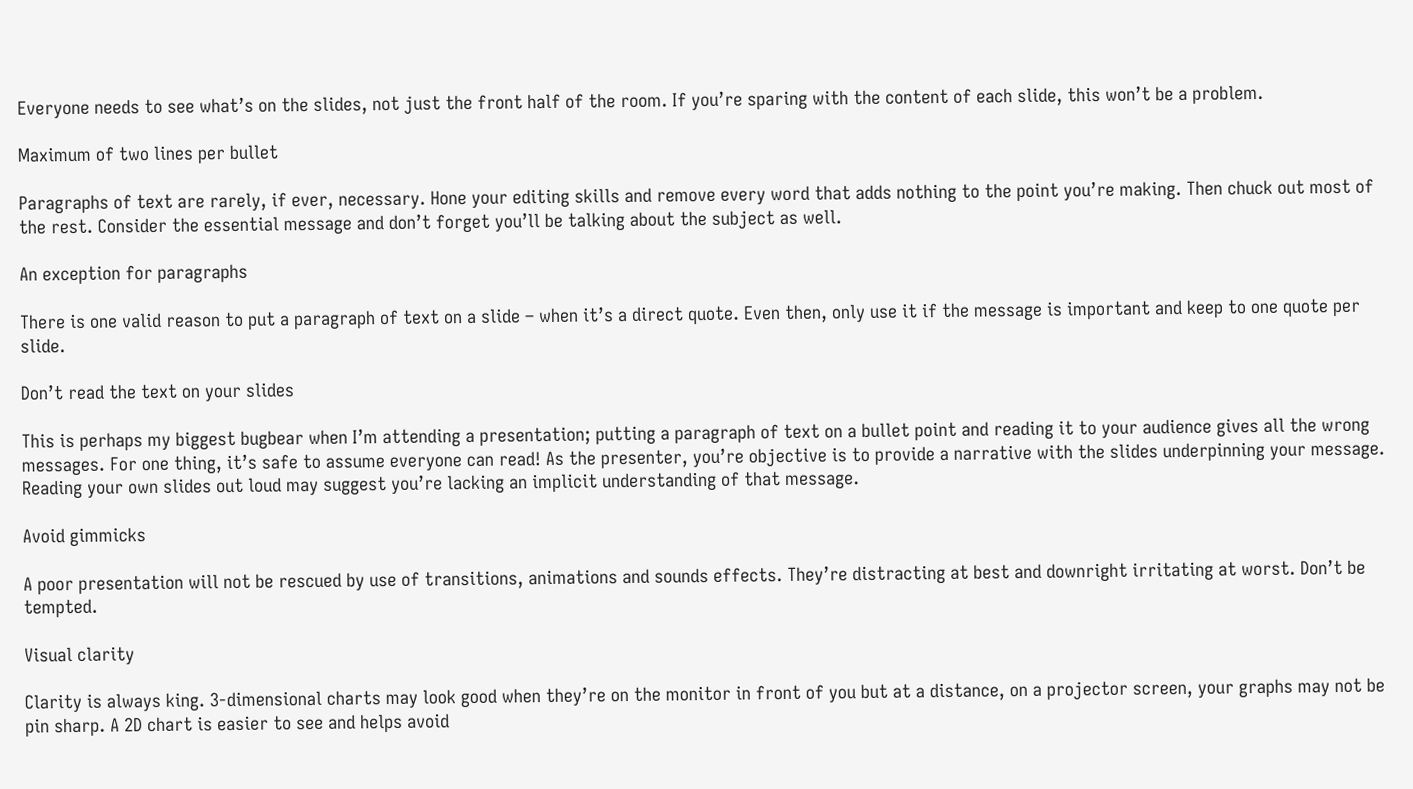Everyone needs to see what’s on the slides, not just the front half of the room. If you’re sparing with the content of each slide, this won’t be a problem.

Maximum of two lines per bullet

Paragraphs of text are rarely, if ever, necessary. Hone your editing skills and remove every word that adds nothing to the point you’re making. Then chuck out most of the rest. Consider the essential message and don’t forget you’ll be talking about the subject as well.

An exception for paragraphs

There is one valid reason to put a paragraph of text on a slide – when it’s a direct quote. Even then, only use it if the message is important and keep to one quote per slide.

Don’t read the text on your slides

This is perhaps my biggest bugbear when I’m attending a presentation; putting a paragraph of text on a bullet point and reading it to your audience gives all the wrong messages. For one thing, it’s safe to assume everyone can read! As the presenter, you’re objective is to provide a narrative with the slides underpinning your message. Reading your own slides out loud may suggest you’re lacking an implicit understanding of that message.

Avoid gimmicks

A poor presentation will not be rescued by use of transitions, animations and sounds effects. They’re distracting at best and downright irritating at worst. Don’t be tempted.

Visual clarity

Clarity is always king. 3-dimensional charts may look good when they’re on the monitor in front of you but at a distance, on a projector screen, your graphs may not be pin sharp. A 2D chart is easier to see and helps avoid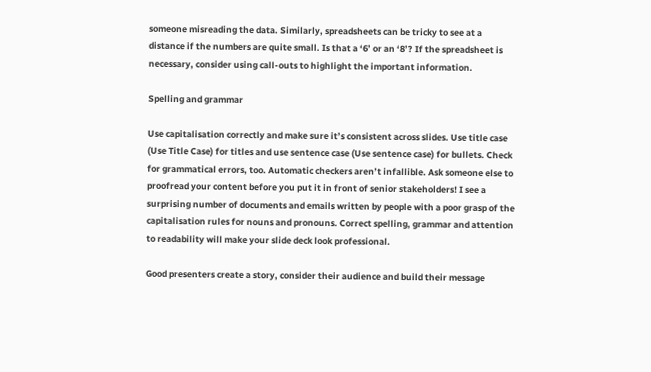someone misreading the data. Similarly, spreadsheets can be tricky to see at a distance if the numbers are quite small. Is that a ‘6’ or an ‘8’? If the spreadsheet is necessary, consider using call-outs to highlight the important information.

Spelling and grammar

Use capitalisation correctly and make sure it’s consistent across slides. Use title case (Use Title Case) for titles and use sentence case (Use sentence case) for bullets. Check for grammatical errors, too. Automatic checkers aren’t infallible. Ask someone else to proofread your content before you put it in front of senior stakeholders! I see a surprising number of documents and emails written by people with a poor grasp of the capitalisation rules for nouns and pronouns. Correct spelling, grammar and attention to readability will make your slide deck look professional.

Good presenters create a story, consider their audience and build their message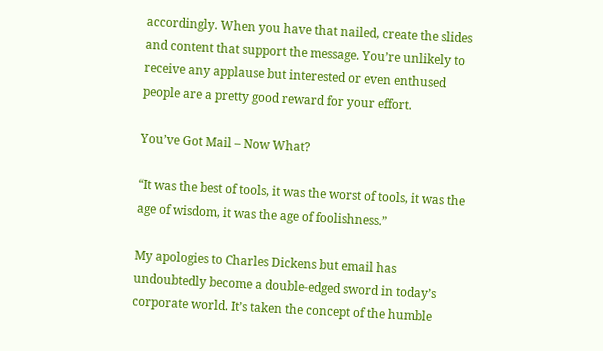accordingly. When you have that nailed, create the slides and content that support the message. You’re unlikely to receive any applause but interested or even enthused people are a pretty good reward for your effort.

You’ve Got Mail – Now What?

“It was the best of tools, it was the worst of tools, it was the age of wisdom, it was the age of foolishness.”

My apologies to Charles Dickens but email has undoubtedly become a double-edged sword in today’s corporate world. It’s taken the concept of the humble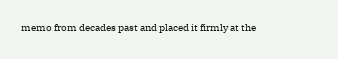memo from decades past and placed it firmly at the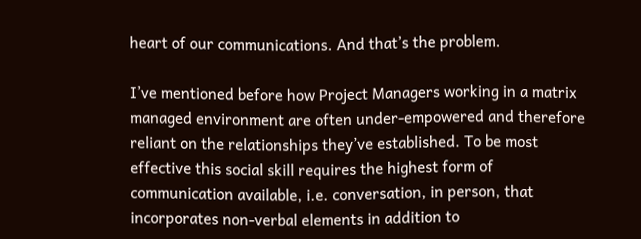heart of our communications. And that’s the problem.

I’ve mentioned before how Project Managers working in a matrix managed environment are often under-empowered and therefore reliant on the relationships they’ve established. To be most effective this social skill requires the highest form of communication available, i.e. conversation, in person, that incorporates non-verbal elements in addition to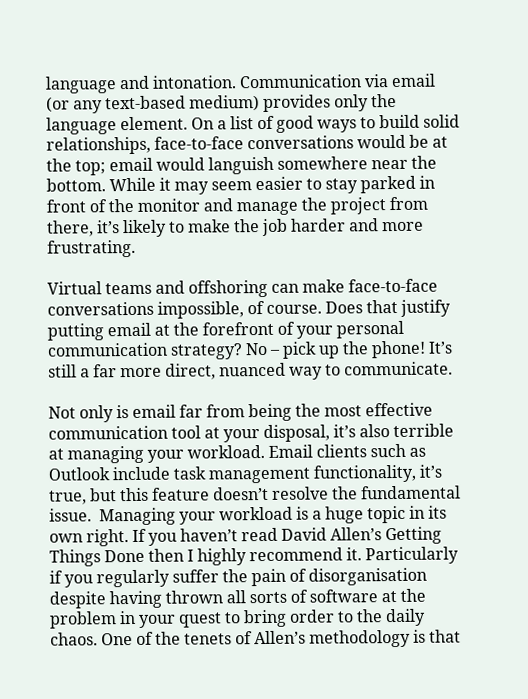language and intonation. Communication via email (or any text-based medium) provides only the language element. On a list of good ways to build solid relationships, face-to-face conversations would be at the top; email would languish somewhere near the bottom. While it may seem easier to stay parked in front of the monitor and manage the project from there, it’s likely to make the job harder and more frustrating.

Virtual teams and offshoring can make face-to-face conversations impossible, of course. Does that justify putting email at the forefront of your personal communication strategy? No – pick up the phone! It’s still a far more direct, nuanced way to communicate.

Not only is email far from being the most effective communication tool at your disposal, it’s also terrible at managing your workload. Email clients such as Outlook include task management functionality, it’s true, but this feature doesn’t resolve the fundamental issue.  Managing your workload is a huge topic in its own right. If you haven’t read David Allen’s Getting Things Done then I highly recommend it. Particularly if you regularly suffer the pain of disorganisation despite having thrown all sorts of software at the problem in your quest to bring order to the daily chaos. One of the tenets of Allen’s methodology is that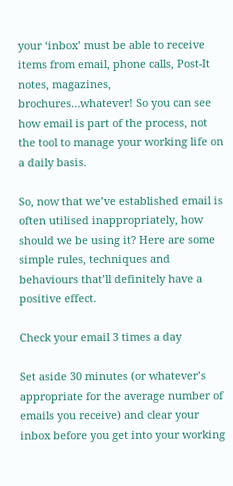your ‘inbox’ must be able to receive items from email, phone calls, Post-It notes, magazines, brochures…whatever! So you can see how email is part of the process, not the tool to manage your working life on a daily basis.

So, now that we’ve established email is often utilised inappropriately, how should we be using it? Here are some simple rules, techniques and behaviours that’ll definitely have a positive effect.

Check your email 3 times a day

Set aside 30 minutes (or whatever’s appropriate for the average number of emails you receive) and clear your inbox before you get into your working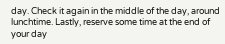day. Check it again in the middle of the day, around lunchtime. Lastly, reserve some time at the end of your day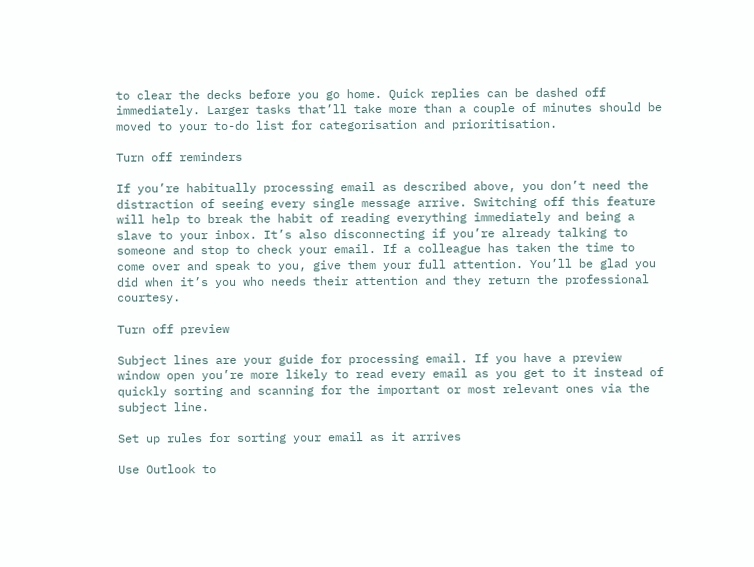to clear the decks before you go home. Quick replies can be dashed off immediately. Larger tasks that’ll take more than a couple of minutes should be moved to your to-do list for categorisation and prioritisation.

Turn off reminders

If you’re habitually processing email as described above, you don’t need the distraction of seeing every single message arrive. Switching off this feature will help to break the habit of reading everything immediately and being a slave to your inbox. It’s also disconnecting if you’re already talking to someone and stop to check your email. If a colleague has taken the time to come over and speak to you, give them your full attention. You’ll be glad you did when it’s you who needs their attention and they return the professional courtesy.

Turn off preview

Subject lines are your guide for processing email. If you have a preview window open you’re more likely to read every email as you get to it instead of quickly sorting and scanning for the important or most relevant ones via the subject line.

Set up rules for sorting your email as it arrives

Use Outlook to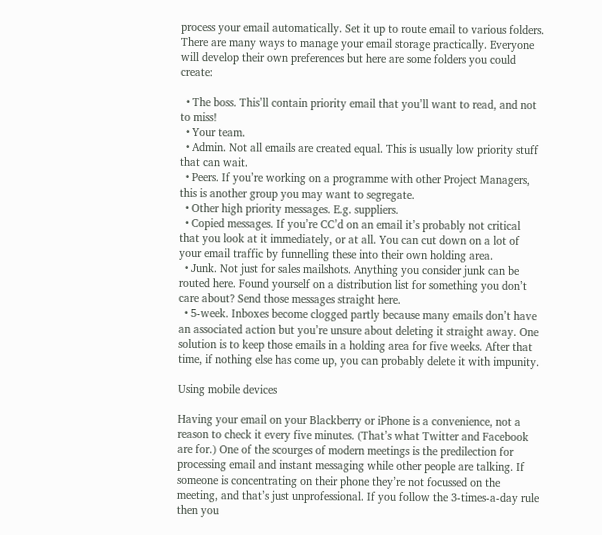process your email automatically. Set it up to route email to various folders. There are many ways to manage your email storage practically. Everyone will develop their own preferences but here are some folders you could create:

  • The boss. This’ll contain priority email that you’ll want to read, and not to miss!
  • Your team.
  • Admin. Not all emails are created equal. This is usually low priority stuff that can wait.
  • Peers. If you’re working on a programme with other Project Managers, this is another group you may want to segregate.
  • Other high priority messages. E.g. suppliers.
  • Copied messages. If you’re CC’d on an email it’s probably not critical that you look at it immediately, or at all. You can cut down on a lot of your email traffic by funnelling these into their own holding area.
  • Junk. Not just for sales mailshots. Anything you consider junk can be routed here. Found yourself on a distribution list for something you don’t care about? Send those messages straight here.
  • 5-week. Inboxes become clogged partly because many emails don’t have an associated action but you’re unsure about deleting it straight away. One solution is to keep those emails in a holding area for five weeks. After that time, if nothing else has come up, you can probably delete it with impunity.

Using mobile devices

Having your email on your Blackberry or iPhone is a convenience, not a reason to check it every five minutes. (That’s what Twitter and Facebook are for.) One of the scourges of modern meetings is the predilection for processing email and instant messaging while other people are talking. If someone is concentrating on their phone they’re not focussed on the meeting, and that’s just unprofessional. If you follow the 3-times-a-day rule then you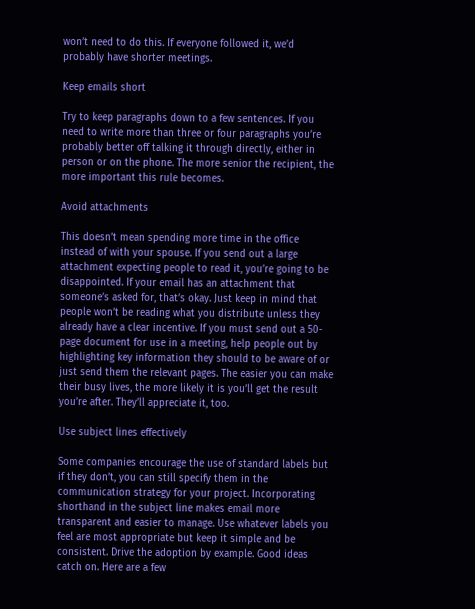won’t need to do this. If everyone followed it, we’d probably have shorter meetings.

Keep emails short

Try to keep paragraphs down to a few sentences. If you need to write more than three or four paragraphs you’re probably better off talking it through directly, either in person or on the phone. The more senior the recipient, the more important this rule becomes.

Avoid attachments

This doesn’t mean spending more time in the office instead of with your spouse. If you send out a large attachment expecting people to read it, you’re going to be disappointed. If your email has an attachment that someone’s asked for, that’s okay. Just keep in mind that people won’t be reading what you distribute unless they already have a clear incentive. If you must send out a 50-page document for use in a meeting, help people out by highlighting key information they should to be aware of or just send them the relevant pages. The easier you can make their busy lives, the more likely it is you’ll get the result you’re after. They’ll appreciate it, too.

Use subject lines effectively

Some companies encourage the use of standard labels but if they don’t, you can still specify them in the communication strategy for your project. Incorporating shorthand in the subject line makes email more transparent and easier to manage. Use whatever labels you feel are most appropriate but keep it simple and be consistent. Drive the adoption by example. Good ideas catch on. Here are a few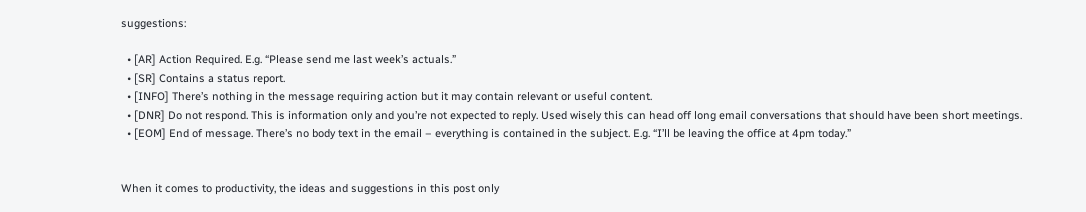suggestions:

  • [AR] Action Required. E.g. “Please send me last week’s actuals.”
  • [SR] Contains a status report.
  • [INFO] There’s nothing in the message requiring action but it may contain relevant or useful content.
  • [DNR] Do not respond. This is information only and you’re not expected to reply. Used wisely this can head off long email conversations that should have been short meetings.
  • [EOM] End of message. There’s no body text in the email – everything is contained in the subject. E.g. “I’ll be leaving the office at 4pm today.”


When it comes to productivity, the ideas and suggestions in this post only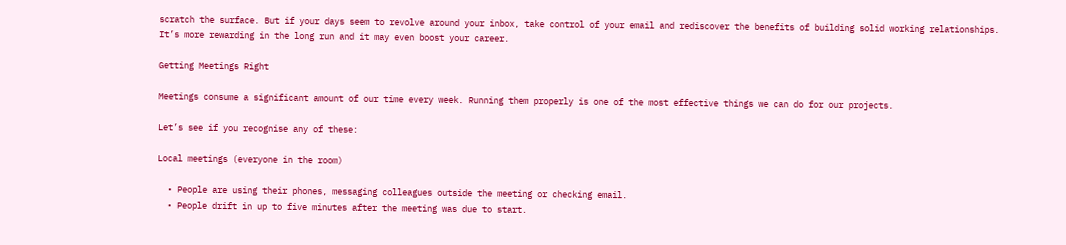scratch the surface. But if your days seem to revolve around your inbox, take control of your email and rediscover the benefits of building solid working relationships. It’s more rewarding in the long run and it may even boost your career.

Getting Meetings Right

Meetings consume a significant amount of our time every week. Running them properly is one of the most effective things we can do for our projects.

Let’s see if you recognise any of these:

Local meetings (everyone in the room)

  • People are using their phones, messaging colleagues outside the meeting or checking email.
  • People drift in up to five minutes after the meeting was due to start.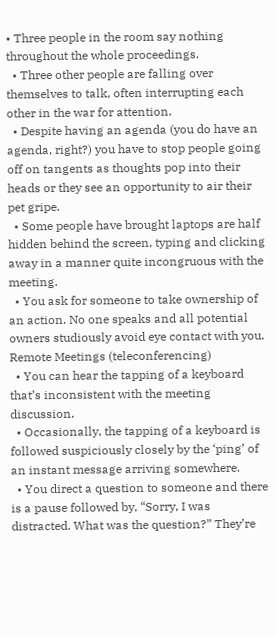• Three people in the room say nothing throughout the whole proceedings.
  • Three other people are falling over themselves to talk, often interrupting each other in the war for attention.
  • Despite having an agenda (you do have an agenda, right?) you have to stop people going off on tangents as thoughts pop into their heads or they see an opportunity to air their pet gripe.
  • Some people have brought laptops are half hidden behind the screen, typing and clicking away in a manner quite incongruous with the meeting.
  • You ask for someone to take ownership of an action. No one speaks and all potential owners studiously avoid eye contact with you.
Remote Meetings (teleconferencing)
  • You can hear the tapping of a keyboard that’s inconsistent with the meeting discussion.
  • Occasionally, the tapping of a keyboard is followed suspiciously closely by the ‘ping’ of an instant message arriving somewhere.
  • You direct a question to someone and there is a pause followed by, “Sorry, I was distracted. What was the question?” They’re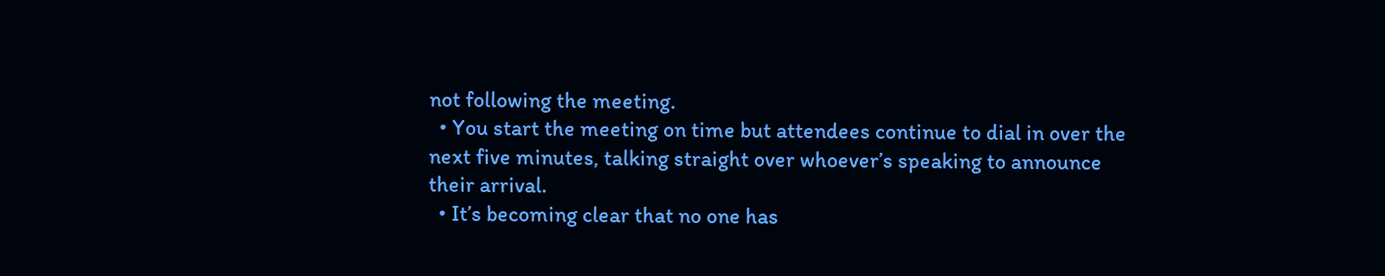not following the meeting.
  • You start the meeting on time but attendees continue to dial in over the next five minutes, talking straight over whoever’s speaking to announce their arrival.
  • It’s becoming clear that no one has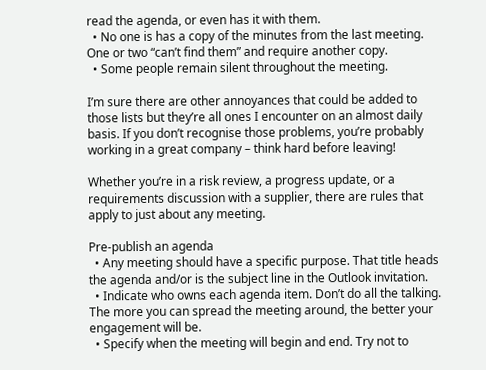read the agenda, or even has it with them.
  • No one is has a copy of the minutes from the last meeting. One or two “can’t find them” and require another copy.
  • Some people remain silent throughout the meeting.

I’m sure there are other annoyances that could be added to those lists but they’re all ones I encounter on an almost daily basis. If you don’t recognise those problems, you’re probably working in a great company – think hard before leaving!

Whether you’re in a risk review, a progress update, or a requirements discussion with a supplier, there are rules that apply to just about any meeting.

Pre-publish an agenda
  • Any meeting should have a specific purpose. That title heads the agenda and/or is the subject line in the Outlook invitation.
  • Indicate who owns each agenda item. Don’t do all the talking. The more you can spread the meeting around, the better your engagement will be.
  • Specify when the meeting will begin and end. Try not to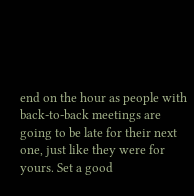end on the hour as people with back-to-back meetings are going to be late for their next one, just like they were for yours. Set a good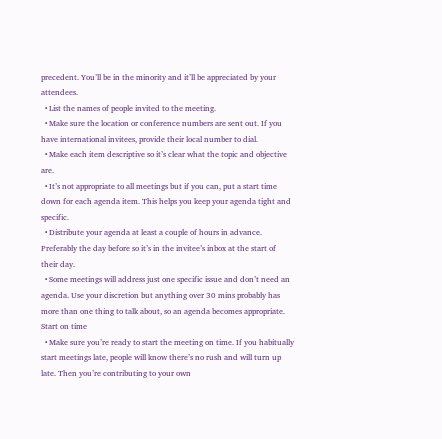precedent. You’ll be in the minority and it’ll be appreciated by your attendees.
  • List the names of people invited to the meeting.
  • Make sure the location or conference numbers are sent out. If you have international invitees, provide their local number to dial.
  • Make each item descriptive so it’s clear what the topic and objective are.
  • It’s not appropriate to all meetings but if you can, put a start time down for each agenda item. This helps you keep your agenda tight and specific.
  • Distribute your agenda at least a couple of hours in advance. Preferably the day before so it’s in the invitee’s inbox at the start of their day.
  • Some meetings will address just one specific issue and don’t need an agenda. Use your discretion but anything over 30 mins probably has more than one thing to talk about, so an agenda becomes appropriate.
Start on time
  • Make sure you’re ready to start the meeting on time. If you habitually start meetings late, people will know there’s no rush and will turn up late. Then you’re contributing to your own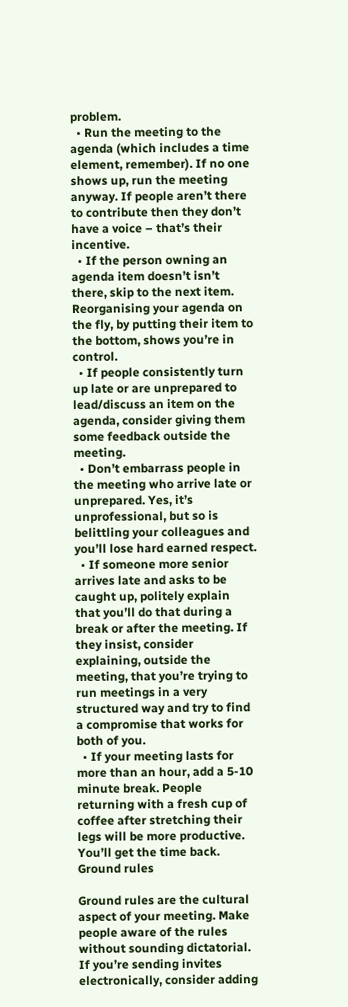problem.
  • Run the meeting to the agenda (which includes a time element, remember). If no one shows up, run the meeting anyway. If people aren’t there to contribute then they don’t have a voice – that’s their incentive.
  • If the person owning an agenda item doesn’t isn’t there, skip to the next item. Reorganising your agenda on the fly, by putting their item to the bottom, shows you’re in control.
  • If people consistently turn up late or are unprepared to lead/discuss an item on the agenda, consider giving them some feedback outside the meeting.
  • Don’t embarrass people in the meeting who arrive late or unprepared. Yes, it’s unprofessional, but so is belittling your colleagues and you’ll lose hard earned respect.
  • If someone more senior arrives late and asks to be caught up, politely explain that you’ll do that during a break or after the meeting. If they insist, consider explaining, outside the meeting, that you’re trying to run meetings in a very structured way and try to find a compromise that works for both of you.
  • If your meeting lasts for more than an hour, add a 5-10 minute break. People returning with a fresh cup of coffee after stretching their legs will be more productive. You’ll get the time back.
Ground rules

Ground rules are the cultural aspect of your meeting. Make people aware of the rules without sounding dictatorial. If you’re sending invites electronically, consider adding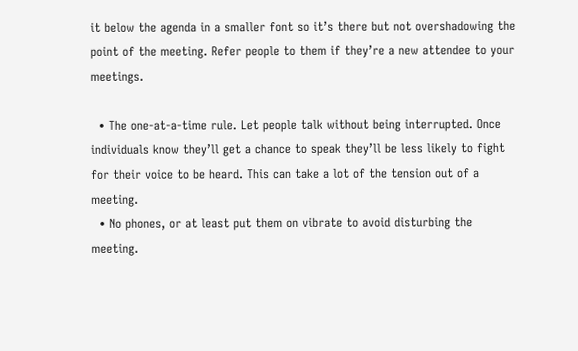it below the agenda in a smaller font so it’s there but not overshadowing the point of the meeting. Refer people to them if they’re a new attendee to your meetings.

  • The one-at-a-time rule. Let people talk without being interrupted. Once individuals know they’ll get a chance to speak they’ll be less likely to fight for their voice to be heard. This can take a lot of the tension out of a meeting.
  • No phones, or at least put them on vibrate to avoid disturbing the meeting.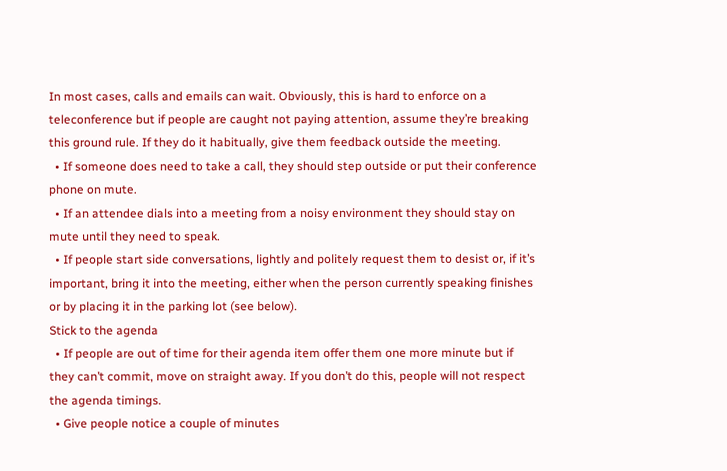In most cases, calls and emails can wait. Obviously, this is hard to enforce on a teleconference but if people are caught not paying attention, assume they’re breaking this ground rule. If they do it habitually, give them feedback outside the meeting.
  • If someone does need to take a call, they should step outside or put their conference phone on mute.
  • If an attendee dials into a meeting from a noisy environment they should stay on mute until they need to speak.
  • If people start side conversations, lightly and politely request them to desist or, if it’s important, bring it into the meeting, either when the person currently speaking finishes or by placing it in the parking lot (see below).
Stick to the agenda
  • If people are out of time for their agenda item offer them one more minute but if they can’t commit, move on straight away. If you don’t do this, people will not respect the agenda timings.
  • Give people notice a couple of minutes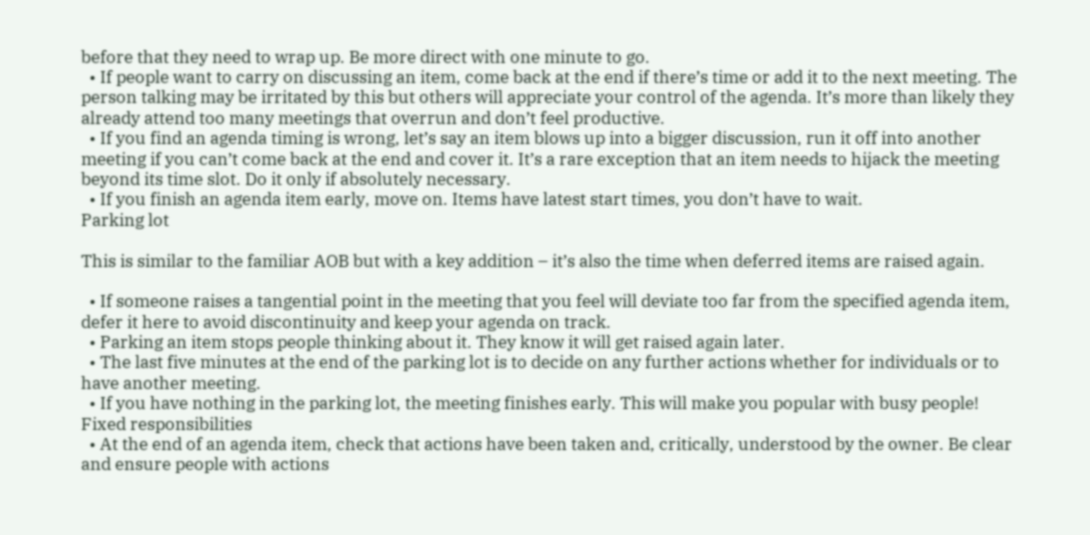before that they need to wrap up. Be more direct with one minute to go.
  • If people want to carry on discussing an item, come back at the end if there’s time or add it to the next meeting. The person talking may be irritated by this but others will appreciate your control of the agenda. It’s more than likely they already attend too many meetings that overrun and don’t feel productive.
  • If you find an agenda timing is wrong, let’s say an item blows up into a bigger discussion, run it off into another meeting if you can’t come back at the end and cover it. It’s a rare exception that an item needs to hijack the meeting beyond its time slot. Do it only if absolutely necessary.
  • If you finish an agenda item early, move on. Items have latest start times, you don’t have to wait.
Parking lot

This is similar to the familiar AOB but with a key addition – it’s also the time when deferred items are raised again.

  • If someone raises a tangential point in the meeting that you feel will deviate too far from the specified agenda item, defer it here to avoid discontinuity and keep your agenda on track.
  • Parking an item stops people thinking about it. They know it will get raised again later.
  • The last five minutes at the end of the parking lot is to decide on any further actions whether for individuals or to have another meeting.
  • If you have nothing in the parking lot, the meeting finishes early. This will make you popular with busy people!
Fixed responsibilities
  • At the end of an agenda item, check that actions have been taken and, critically, understood by the owner. Be clear and ensure people with actions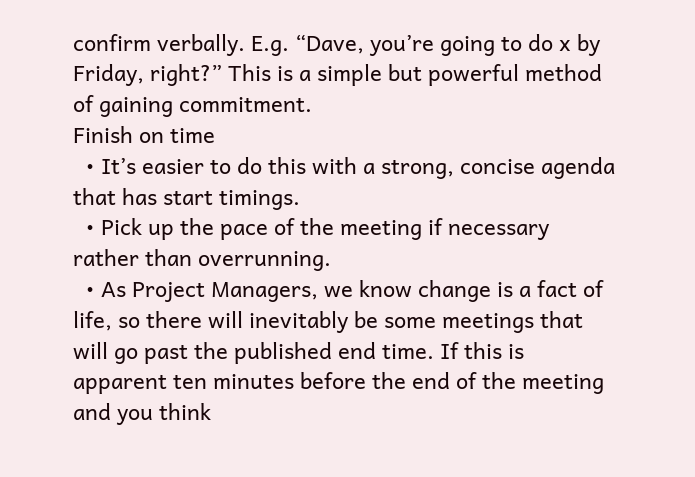confirm verbally. E.g. “Dave, you’re going to do x by Friday, right?” This is a simple but powerful method of gaining commitment.
Finish on time
  • It’s easier to do this with a strong, concise agenda that has start timings.
  • Pick up the pace of the meeting if necessary rather than overrunning.
  • As Project Managers, we know change is a fact of life, so there will inevitably be some meetings that will go past the published end time. If this is apparent ten minutes before the end of the meeting and you think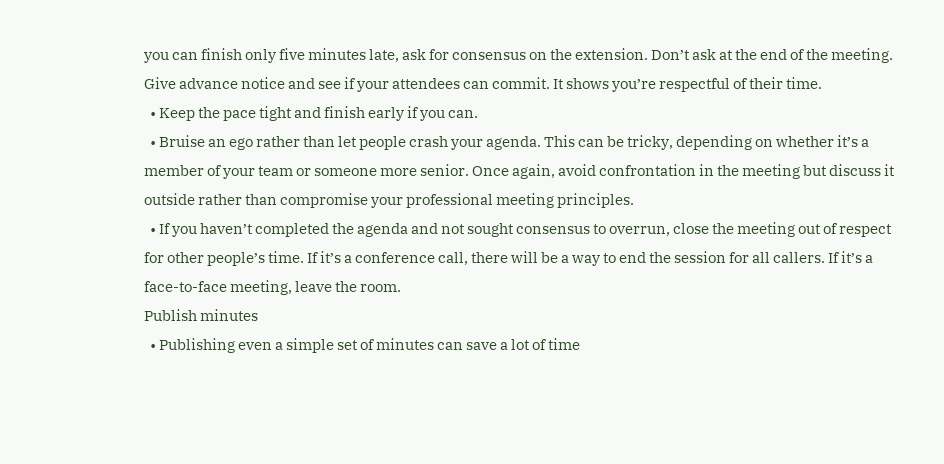you can finish only five minutes late, ask for consensus on the extension. Don’t ask at the end of the meeting. Give advance notice and see if your attendees can commit. It shows you’re respectful of their time.
  • Keep the pace tight and finish early if you can.
  • Bruise an ego rather than let people crash your agenda. This can be tricky, depending on whether it’s a member of your team or someone more senior. Once again, avoid confrontation in the meeting but discuss it outside rather than compromise your professional meeting principles.
  • If you haven’t completed the agenda and not sought consensus to overrun, close the meeting out of respect for other people’s time. If it’s a conference call, there will be a way to end the session for all callers. If it’s a face-to-face meeting, leave the room.
Publish minutes
  • Publishing even a simple set of minutes can save a lot of time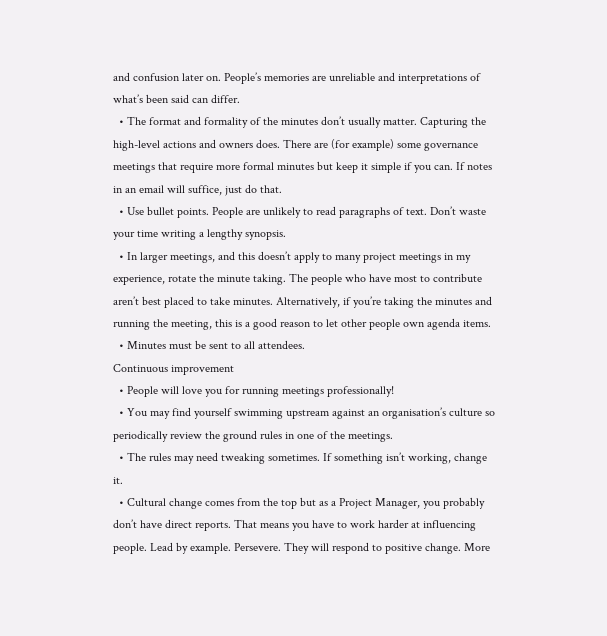and confusion later on. People’s memories are unreliable and interpretations of what’s been said can differ.
  • The format and formality of the minutes don’t usually matter. Capturing the high-level actions and owners does. There are (for example) some governance meetings that require more formal minutes but keep it simple if you can. If notes in an email will suffice, just do that.
  • Use bullet points. People are unlikely to read paragraphs of text. Don’t waste your time writing a lengthy synopsis.
  • In larger meetings, and this doesn’t apply to many project meetings in my experience, rotate the minute taking. The people who have most to contribute aren’t best placed to take minutes. Alternatively, if you’re taking the minutes and running the meeting, this is a good reason to let other people own agenda items.
  • Minutes must be sent to all attendees.
Continuous improvement
  • People will love you for running meetings professionally!
  • You may find yourself swimming upstream against an organisation’s culture so periodically review the ground rules in one of the meetings.
  • The rules may need tweaking sometimes. If something isn’t working, change it.
  • Cultural change comes from the top but as a Project Manager, you probably don’t have direct reports. That means you have to work harder at influencing people. Lead by example. Persevere. They will respond to positive change. More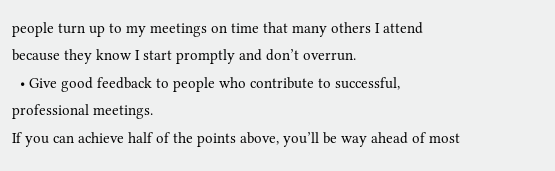people turn up to my meetings on time that many others I attend because they know I start promptly and don’t overrun.
  • Give good feedback to people who contribute to successful, professional meetings.
If you can achieve half of the points above, you’ll be way ahead of most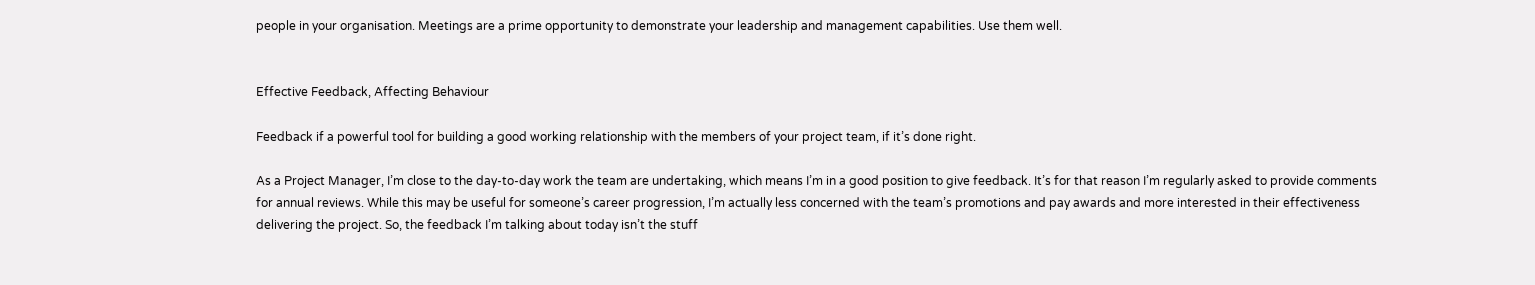people in your organisation. Meetings are a prime opportunity to demonstrate your leadership and management capabilities. Use them well.


Effective Feedback, Affecting Behaviour

Feedback if a powerful tool for building a good working relationship with the members of your project team, if it’s done right.

As a Project Manager, I’m close to the day-to-day work the team are undertaking, which means I’m in a good position to give feedback. It’s for that reason I’m regularly asked to provide comments for annual reviews. While this may be useful for someone’s career progression, I’m actually less concerned with the team’s promotions and pay awards and more interested in their effectiveness delivering the project. So, the feedback I’m talking about today isn’t the stuff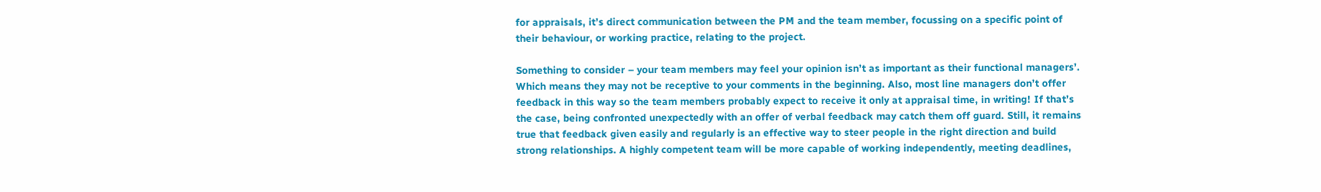for appraisals, it’s direct communication between the PM and the team member, focussing on a specific point of their behaviour, or working practice, relating to the project.

Something to consider – your team members may feel your opinion isn’t as important as their functional managers’. Which means they may not be receptive to your comments in the beginning. Also, most line managers don’t offer feedback in this way so the team members probably expect to receive it only at appraisal time, in writing! If that’s the case, being confronted unexpectedly with an offer of verbal feedback may catch them off guard. Still, it remains true that feedback given easily and regularly is an effective way to steer people in the right direction and build strong relationships. A highly competent team will be more capable of working independently, meeting deadlines,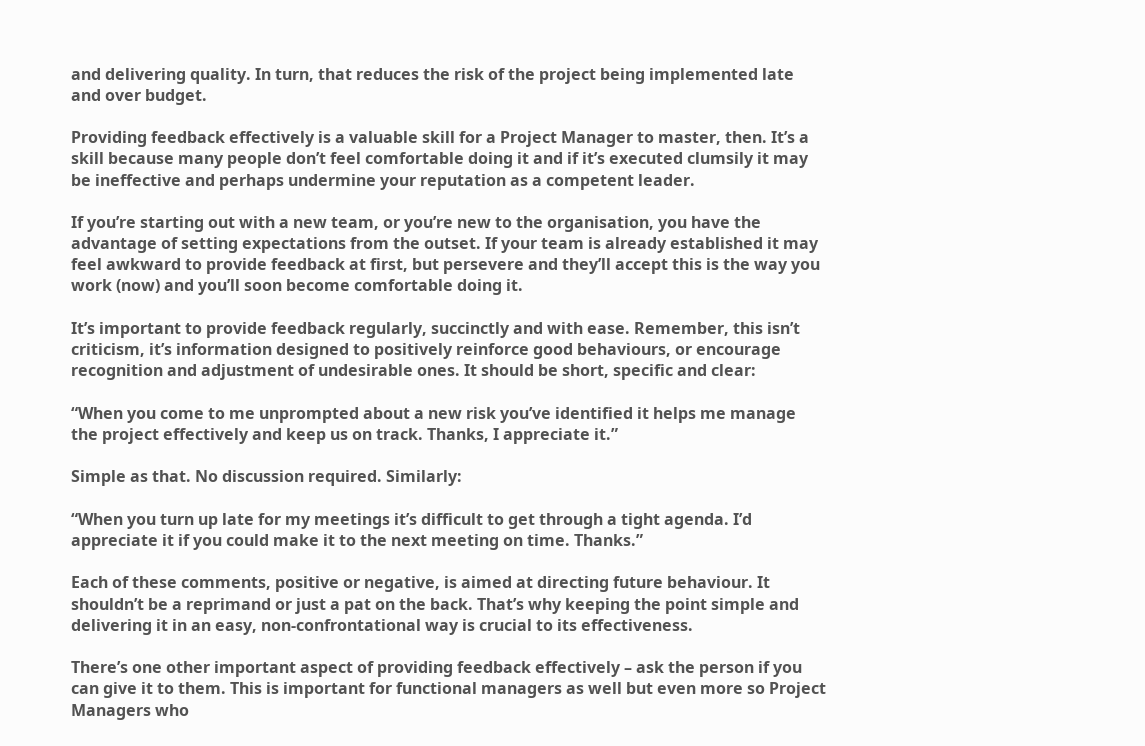and delivering quality. In turn, that reduces the risk of the project being implemented late and over budget.

Providing feedback effectively is a valuable skill for a Project Manager to master, then. It’s a skill because many people don’t feel comfortable doing it and if it’s executed clumsily it may be ineffective and perhaps undermine your reputation as a competent leader.

If you’re starting out with a new team, or you’re new to the organisation, you have the advantage of setting expectations from the outset. If your team is already established it may feel awkward to provide feedback at first, but persevere and they’ll accept this is the way you work (now) and you’ll soon become comfortable doing it.

It’s important to provide feedback regularly, succinctly and with ease. Remember, this isn’t criticism, it’s information designed to positively reinforce good behaviours, or encourage recognition and adjustment of undesirable ones. It should be short, specific and clear:

“When you come to me unprompted about a new risk you’ve identified it helps me manage the project effectively and keep us on track. Thanks, I appreciate it.”

Simple as that. No discussion required. Similarly:

“When you turn up late for my meetings it’s difficult to get through a tight agenda. I’d appreciate it if you could make it to the next meeting on time. Thanks.”

Each of these comments, positive or negative, is aimed at directing future behaviour. It shouldn’t be a reprimand or just a pat on the back. That’s why keeping the point simple and delivering it in an easy, non-confrontational way is crucial to its effectiveness.

There’s one other important aspect of providing feedback effectively – ask the person if you can give it to them. This is important for functional managers as well but even more so Project Managers who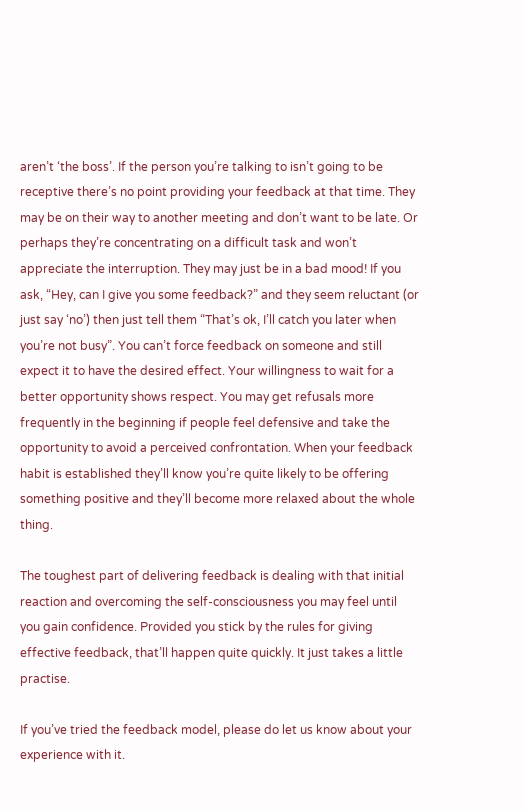aren’t ‘the boss’. If the person you’re talking to isn’t going to be receptive there’s no point providing your feedback at that time. They may be on their way to another meeting and don’t want to be late. Or perhaps they’re concentrating on a difficult task and won’t appreciate the interruption. They may just be in a bad mood! If you ask, “Hey, can I give you some feedback?” and they seem reluctant (or just say ‘no’) then just tell them “That’s ok, I’ll catch you later when you’re not busy”. You can’t force feedback on someone and still expect it to have the desired effect. Your willingness to wait for a better opportunity shows respect. You may get refusals more frequently in the beginning if people feel defensive and take the opportunity to avoid a perceived confrontation. When your feedback habit is established they’ll know you’re quite likely to be offering something positive and they’ll become more relaxed about the whole thing.

The toughest part of delivering feedback is dealing with that initial reaction and overcoming the self-consciousness you may feel until you gain confidence. Provided you stick by the rules for giving effective feedback, that’ll happen quite quickly. It just takes a little practise.

If you’ve tried the feedback model, please do let us know about your experience with it.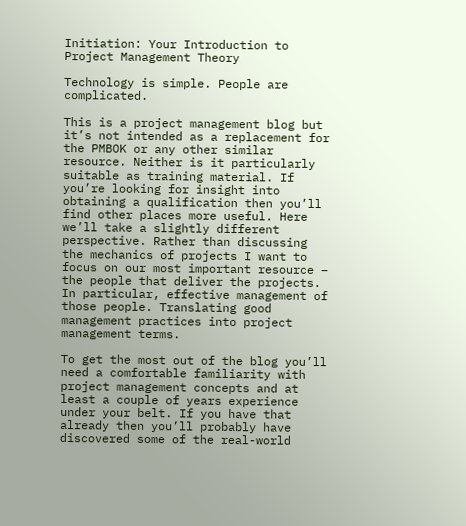Initiation: Your Introduction to Project Management Theory

Technology is simple. People are complicated.

This is a project management blog but it’s not intended as a replacement for the PMBOK or any other similar resource. Neither is it particularly suitable as training material. If you’re looking for insight into obtaining a qualification then you’ll find other places more useful. Here we’ll take a slightly different perspective. Rather than discussing the mechanics of projects I want to focus on our most important resource – the people that deliver the projects. In particular, effective management of those people. Translating good management practices into project management terms.

To get the most out of the blog you’ll need a comfortable familiarity with project management concepts and at least a couple of years experience under your belt. If you have that already then you’ll probably have discovered some of the real-world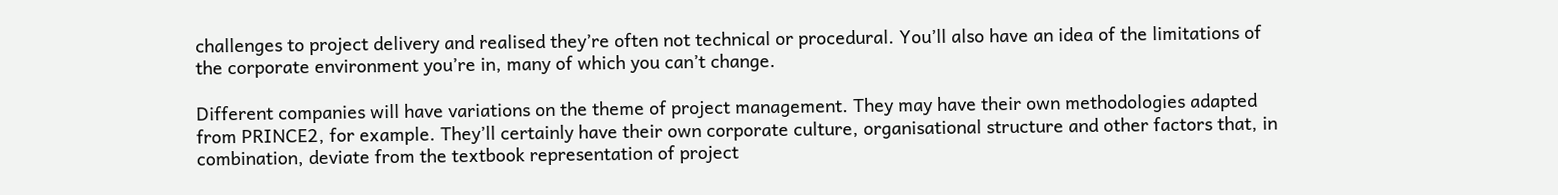challenges to project delivery and realised they’re often not technical or procedural. You’ll also have an idea of the limitations of the corporate environment you’re in, many of which you can’t change.

Different companies will have variations on the theme of project management. They may have their own methodologies adapted from PRINCE2, for example. They’ll certainly have their own corporate culture, organisational structure and other factors that, in combination, deviate from the textbook representation of project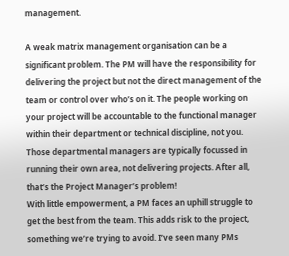management.

A weak matrix management organisation can be a significant problem. The PM will have the responsibility for delivering the project but not the direct management of the team or control over who’s on it. The people working on your project will be accountable to the functional manager within their department or technical discipline, not you. Those departmental managers are typically focussed in running their own area, not delivering projects. After all, that’s the Project Manager’s problem!
With little empowerment, a PM faces an uphill struggle to get the best from the team. This adds risk to the project, something we’re trying to avoid. I’ve seen many PMs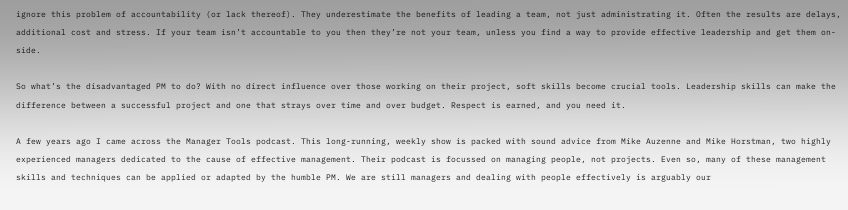ignore this problem of accountability (or lack thereof). They underestimate the benefits of leading a team, not just administrating it. Often the results are delays, additional cost and stress. If your team isn’t accountable to you then they’re not your team, unless you find a way to provide effective leadership and get them on-side.

So what’s the disadvantaged PM to do? With no direct influence over those working on their project, soft skills become crucial tools. Leadership skills can make the difference between a successful project and one that strays over time and over budget. Respect is earned, and you need it.

A few years ago I came across the Manager Tools podcast. This long-running, weekly show is packed with sound advice from Mike Auzenne and Mike Horstman, two highly experienced managers dedicated to the cause of effective management. Their podcast is focussed on managing people, not projects. Even so, many of these management skills and techniques can be applied or adapted by the humble PM. We are still managers and dealing with people effectively is arguably our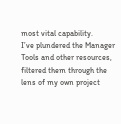most vital capability.
I’ve plundered the Manager Tools and other resources, filtered them through the lens of my own project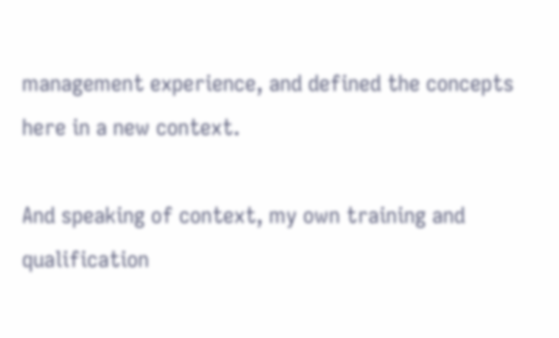management experience, and defined the concepts here in a new context.

And speaking of context, my own training and qualification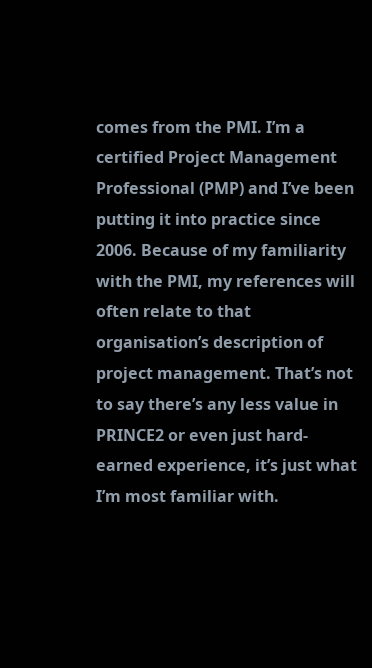comes from the PMI. I’m a certified Project Management Professional (PMP) and I’ve been putting it into practice since 2006. Because of my familiarity with the PMI, my references will often relate to that organisation’s description of project management. That’s not to say there’s any less value in PRINCE2 or even just hard-earned experience, it’s just what I’m most familiar with.